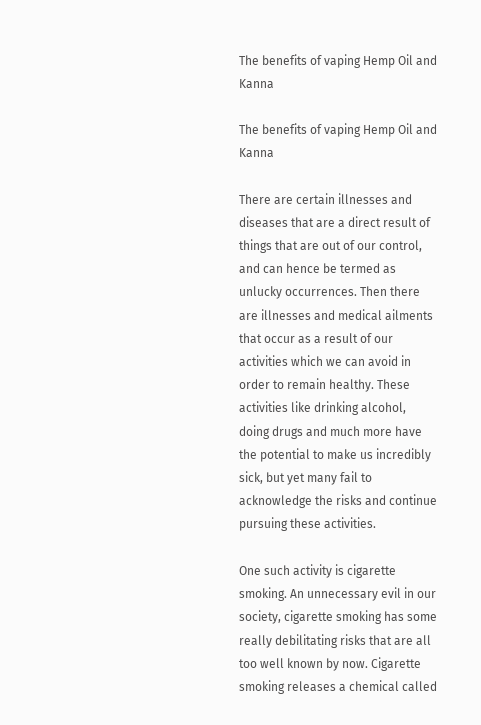The benefits of vaping Hemp Oil and Kanna

The benefits of vaping Hemp Oil and Kanna

There are certain illnesses and diseases that are a direct result of things that are out of our control, and can hence be termed as unlucky occurrences. Then there are illnesses and medical ailments that occur as a result of our activities which we can avoid in order to remain healthy. These activities like drinking alcohol, doing drugs and much more have the potential to make us incredibly sick, but yet many fail to acknowledge the risks and continue pursuing these activities.

One such activity is cigarette smoking. An unnecessary evil in our society, cigarette smoking has some really debilitating risks that are all too well known by now. Cigarette smoking releases a chemical called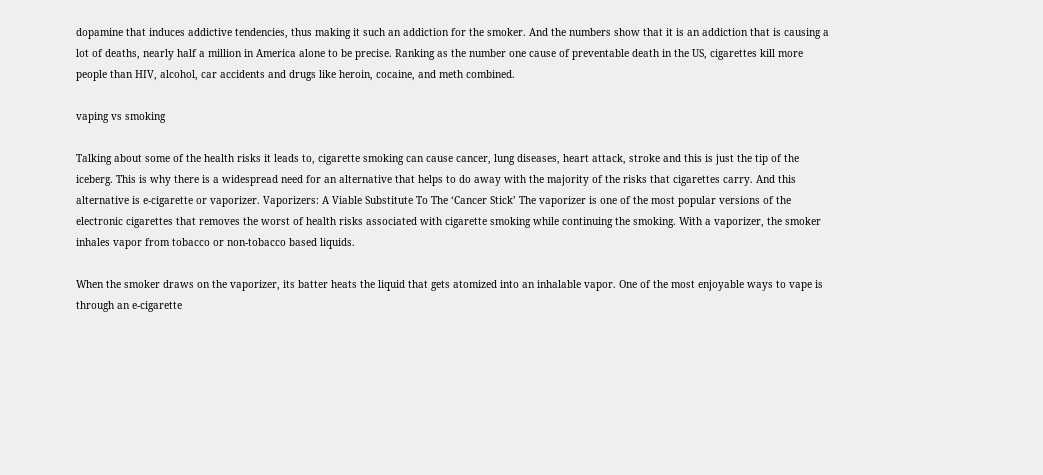dopamine that induces addictive tendencies, thus making it such an addiction for the smoker. And the numbers show that it is an addiction that is causing a lot of deaths, nearly half a million in America alone to be precise. Ranking as the number one cause of preventable death in the US, cigarettes kill more people than HIV, alcohol, car accidents and drugs like heroin, cocaine, and meth combined.

vaping vs smoking

Talking about some of the health risks it leads to, cigarette smoking can cause cancer, lung diseases, heart attack, stroke and this is just the tip of the iceberg. This is why there is a widespread need for an alternative that helps to do away with the majority of the risks that cigarettes carry. And this alternative is e-cigarette or vaporizer. Vaporizers: A Viable Substitute To The ‘Cancer Stick’ The vaporizer is one of the most popular versions of the electronic cigarettes that removes the worst of health risks associated with cigarette smoking while continuing the smoking. With a vaporizer, the smoker inhales vapor from tobacco or non-tobacco based liquids.

When the smoker draws on the vaporizer, its batter heats the liquid that gets atomized into an inhalable vapor. One of the most enjoyable ways to vape is through an e-cigarette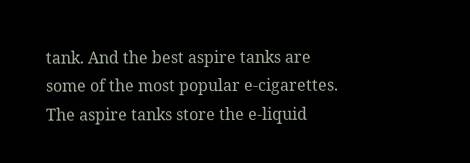tank. And the best aspire tanks are some of the most popular e-cigarettes. The aspire tanks store the e-liquid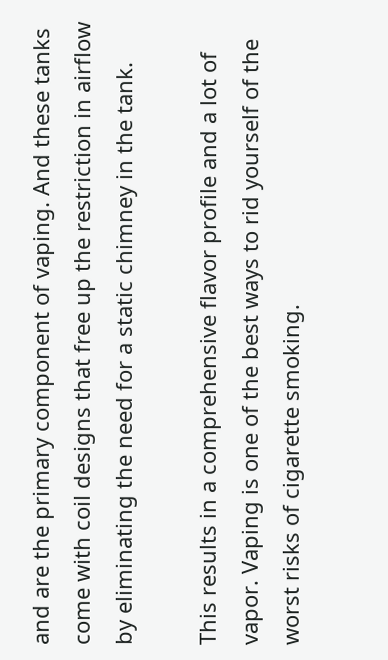and are the primary component of vaping. And these tanks come with coil designs that free up the restriction in airflow by eliminating the need for a static chimney in the tank.

This results in a comprehensive flavor profile and a lot of vapor. Vaping is one of the best ways to rid yourself of the worst risks of cigarette smoking.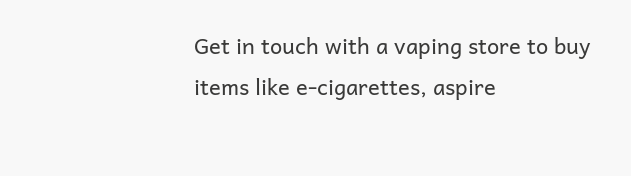Get in touch with a vaping store to buy items like e-cigarettes, aspire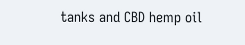tanks and CBD hemp oil